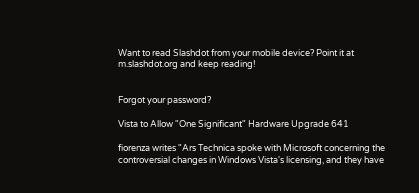Want to read Slashdot from your mobile device? Point it at m.slashdot.org and keep reading!


Forgot your password?

Vista to Allow "One Significant" Hardware Upgrade 641

fiorenza writes "Ars Technica spoke with Microsoft concerning the controversial changes in Windows Vista's licensing, and they have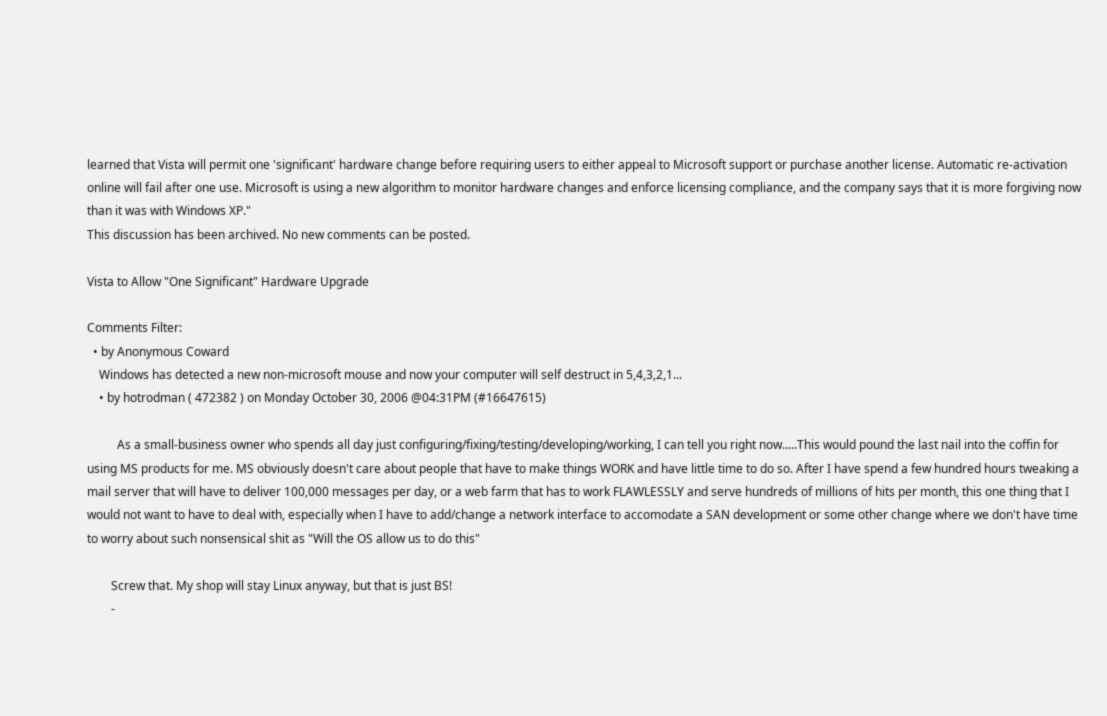learned that Vista will permit one 'significant' hardware change before requiring users to either appeal to Microsoft support or purchase another license. Automatic re-activation online will fail after one use. Microsoft is using a new algorithm to monitor hardware changes and enforce licensing compliance, and the company says that it is more forgiving now than it was with Windows XP."
This discussion has been archived. No new comments can be posted.

Vista to Allow "One Significant" Hardware Upgrade

Comments Filter:
  • by Anonymous Coward
    Windows has detected a new non-microsoft mouse and now your computer will self destruct in 5,4,3,2,1...
    • by hotrodman ( 472382 ) on Monday October 30, 2006 @04:31PM (#16647615)

          As a small-business owner who spends all day just configuring/fixing/testing/developing/working, I can tell you right now.....This would pound the last nail into the coffin for using MS products for me. MS obviously doesn't care about people that have to make things WORK and have little time to do so. After I have spend a few hundred hours tweaking a mail server that will have to deliver 100,000 messages per day, or a web farm that has to work FLAWLESSLY and serve hundreds of millions of hits per month, this one thing that I would not want to have to deal with, especially when I have to add/change a network interface to accomodate a SAN development or some other change where we don't have time to worry about such nonsensical shit as "Will the OS allow us to do this"

        Screw that. My shop will stay Linux anyway, but that is just BS!
        -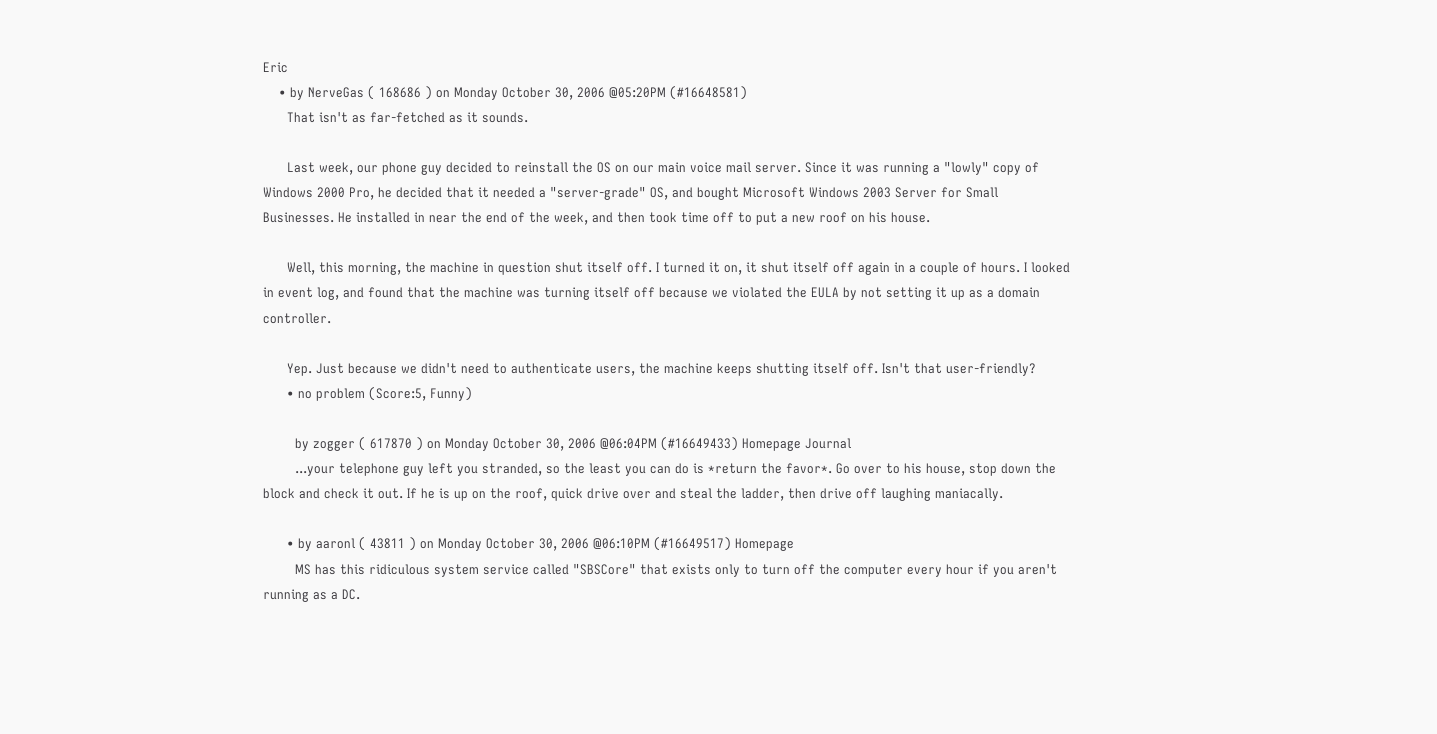Eric
    • by NerveGas ( 168686 ) on Monday October 30, 2006 @05:20PM (#16648581)
      That isn't as far-fetched as it sounds.

      Last week, our phone guy decided to reinstall the OS on our main voice mail server. Since it was running a "lowly" copy of Windows 2000 Pro, he decided that it needed a "server-grade" OS, and bought Microsoft Windows 2003 Server for Small Businesses. He installed in near the end of the week, and then took time off to put a new roof on his house.

      Well, this morning, the machine in question shut itself off. I turned it on, it shut itself off again in a couple of hours. I looked in event log, and found that the machine was turning itself off because we violated the EULA by not setting it up as a domain controller.

      Yep. Just because we didn't need to authenticate users, the machine keeps shutting itself off. Isn't that user-friendly?
      • no problem (Score:5, Funny)

        by zogger ( 617870 ) on Monday October 30, 2006 @06:04PM (#16649433) Homepage Journal
        ...your telephone guy left you stranded, so the least you can do is *return the favor*. Go over to his house, stop down the block and check it out. If he is up on the roof, quick drive over and steal the ladder, then drive off laughing maniacally.

      • by aaronl ( 43811 ) on Monday October 30, 2006 @06:10PM (#16649517) Homepage
        MS has this ridiculous system service called "SBSCore" that exists only to turn off the computer every hour if you aren't running as a DC.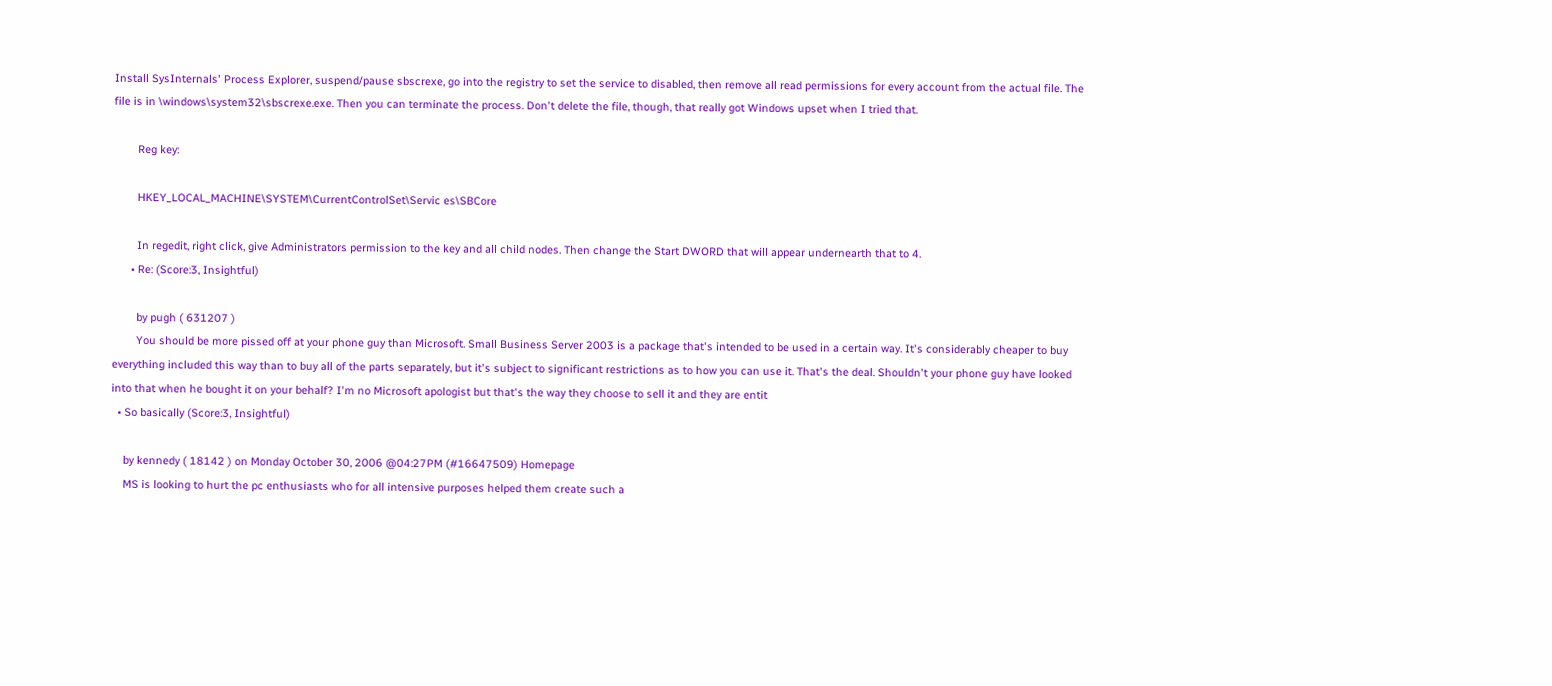Install SysInternals' Process Explorer, suspend/pause sbscrexe, go into the registry to set the service to disabled, then remove all read permissions for every account from the actual file. The file is in \windows\system32\sbscrexe.exe. Then you can terminate the process. Don't delete the file, though, that really got Windows upset when I tried that.

        Reg key:

        HKEY_LOCAL_MACHINE\SYSTEM\CurrentControlSet\Servic es\SBCore

        In regedit, right click, give Administrators permission to the key and all child nodes. Then change the Start DWORD that will appear undernearth that to 4.
      • Re: (Score:3, Insightful)

        by pugh ( 631207 )
        You should be more pissed off at your phone guy than Microsoft. Small Business Server 2003 is a package that's intended to be used in a certain way. It's considerably cheaper to buy everything included this way than to buy all of the parts separately, but it's subject to significant restrictions as to how you can use it. That's the deal. Shouldn't your phone guy have looked into that when he bought it on your behalf? I'm no Microsoft apologist but that's the way they choose to sell it and they are entit
  • So basically (Score:3, Insightful)

    by kennedy ( 18142 ) on Monday October 30, 2006 @04:27PM (#16647509) Homepage
    MS is looking to hurt the pc enthusiasts who for all intensive purposes helped them create such a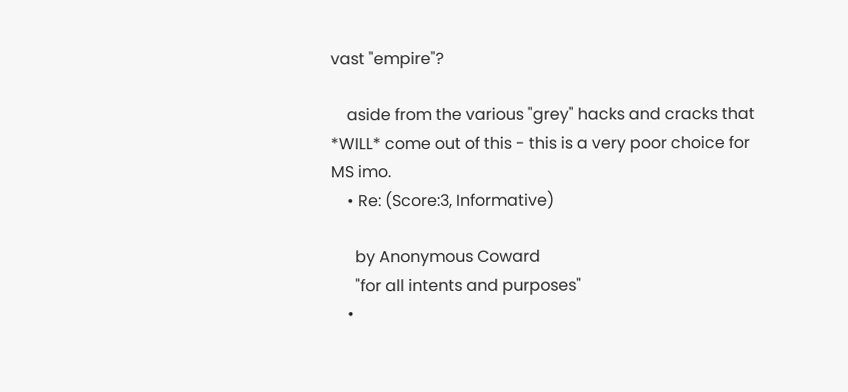vast "empire"?

    aside from the various "grey" hacks and cracks that *WILL* come out of this - this is a very poor choice for MS imo.
    • Re: (Score:3, Informative)

      by Anonymous Coward
      "for all intents and purposes"
    •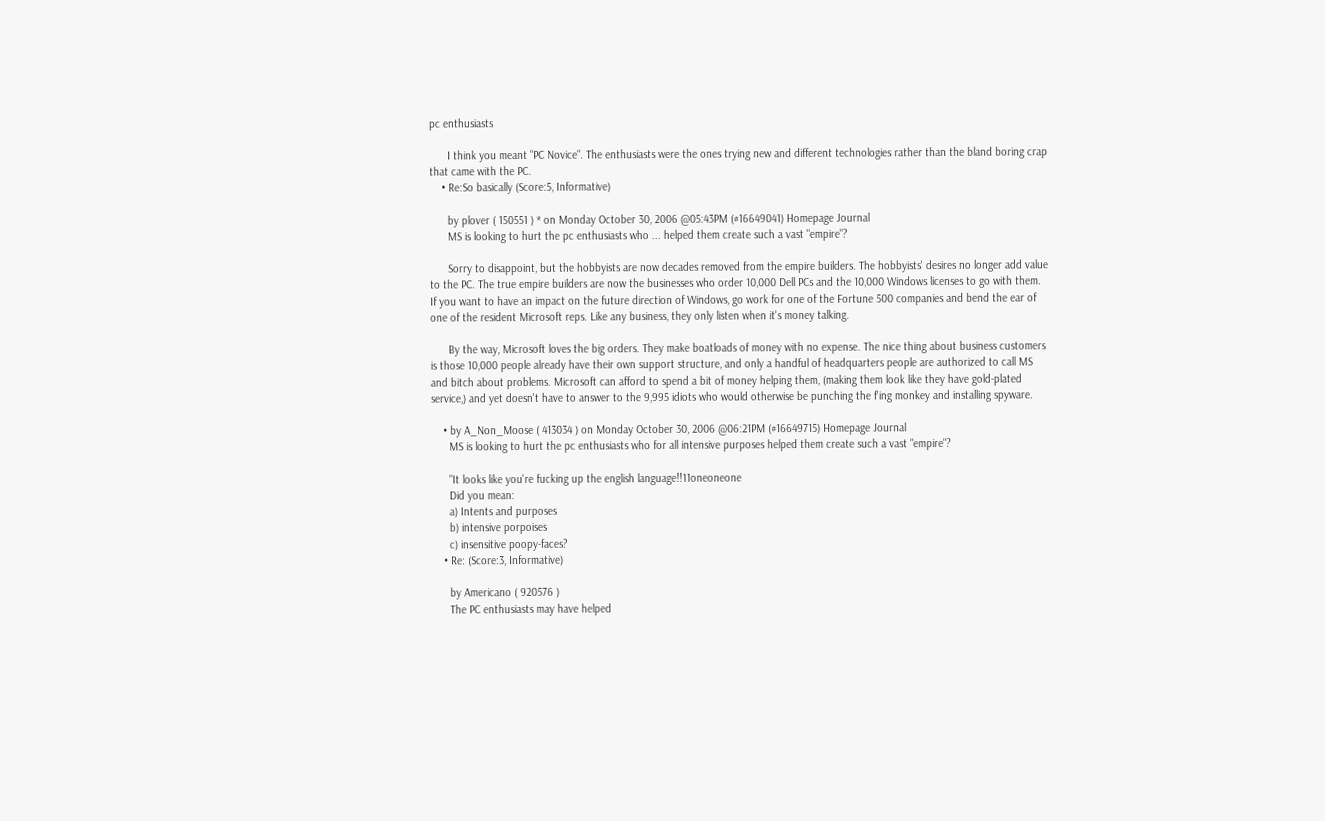pc enthusiasts

      I think you meant "PC Novice". The enthusiasts were the ones trying new and different technologies rather than the bland boring crap that came with the PC.
    • Re:So basically (Score:5, Informative)

      by plover ( 150551 ) * on Monday October 30, 2006 @05:43PM (#16649041) Homepage Journal
      MS is looking to hurt the pc enthusiasts who ... helped them create such a vast "empire"?

      Sorry to disappoint, but the hobbyists are now decades removed from the empire builders. The hobbyists' desires no longer add value to the PC. The true empire builders are now the businesses who order 10,000 Dell PCs and the 10,000 Windows licenses to go with them. If you want to have an impact on the future direction of Windows, go work for one of the Fortune 500 companies and bend the ear of one of the resident Microsoft reps. Like any business, they only listen when it's money talking.

      By the way, Microsoft loves the big orders. They make boatloads of money with no expense. The nice thing about business customers is those 10,000 people already have their own support structure, and only a handful of headquarters people are authorized to call MS and bitch about problems. Microsoft can afford to spend a bit of money helping them, (making them look like they have gold-plated service,) and yet doesn't have to answer to the 9,995 idiots who would otherwise be punching the f'ing monkey and installing spyware.

    • by A_Non_Moose ( 413034 ) on Monday October 30, 2006 @06:21PM (#16649715) Homepage Journal
      MS is looking to hurt the pc enthusiasts who for all intensive purposes helped them create such a vast "empire"?

      "It looks like you're fucking up the english language!!11oneoneone
      Did you mean:
      a) Intents and purposes
      b) intensive porpoises
      c) insensitive poopy-faces?
    • Re: (Score:3, Informative)

      by Americano ( 920576 )
      The PC enthusiasts may have helped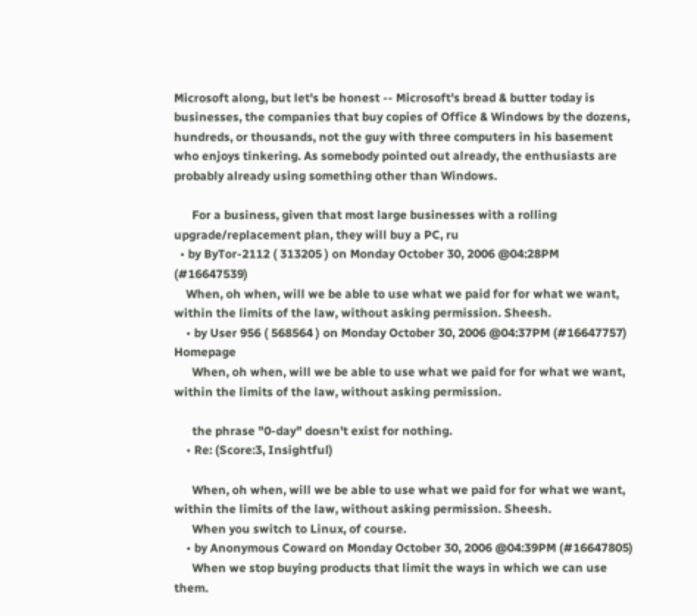Microsoft along, but let's be honest -- Microsoft's bread & butter today is businesses, the companies that buy copies of Office & Windows by the dozens, hundreds, or thousands, not the guy with three computers in his basement who enjoys tinkering. As somebody pointed out already, the enthusiasts are probably already using something other than Windows.

      For a business, given that most large businesses with a rolling upgrade/replacement plan, they will buy a PC, ru
  • by ByTor-2112 ( 313205 ) on Monday October 30, 2006 @04:28PM (#16647539)
    When, oh when, will we be able to use what we paid for for what we want, within the limits of the law, without asking permission. Sheesh.
    • by User 956 ( 568564 ) on Monday October 30, 2006 @04:37PM (#16647757) Homepage
      When, oh when, will we be able to use what we paid for for what we want, within the limits of the law, without asking permission.

      the phrase "0-day" doesn't exist for nothing.
    • Re: (Score:3, Insightful)

      When, oh when, will we be able to use what we paid for for what we want, within the limits of the law, without asking permission. Sheesh.
      When you switch to Linux, of course.
    • by Anonymous Coward on Monday October 30, 2006 @04:39PM (#16647805)
      When we stop buying products that limit the ways in which we can use them.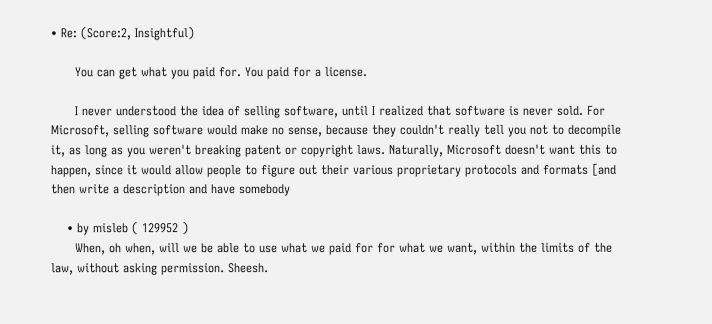• Re: (Score:2, Insightful)

      You can get what you paid for. You paid for a license.

      I never understood the idea of selling software, until I realized that software is never sold. For Microsoft, selling software would make no sense, because they couldn't really tell you not to decompile it, as long as you weren't breaking patent or copyright laws. Naturally, Microsoft doesn't want this to happen, since it would allow people to figure out their various proprietary protocols and formats [and then write a description and have somebody

    • by misleb ( 129952 )
      When, oh when, will we be able to use what we paid for for what we want, within the limits of the law, without asking permission. Sheesh.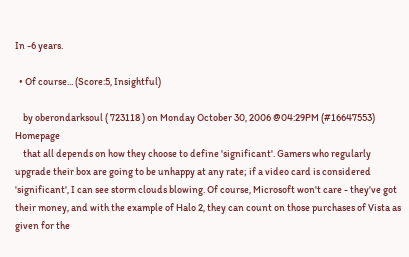In -6 years.

  • Of course... (Score:5, Insightful)

    by oberondarksoul ( 723118 ) on Monday October 30, 2006 @04:29PM (#16647553) Homepage
    that all depends on how they choose to define 'significant'. Gamers who regularly upgrade their box are going to be unhappy at any rate; if a video card is considered 'significant', I can see storm clouds blowing. Of course, Microsoft won't care - they've got their money, and with the example of Halo 2, they can count on those purchases of Vista as given for the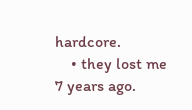hardcore.
    • they lost me 7 years ago.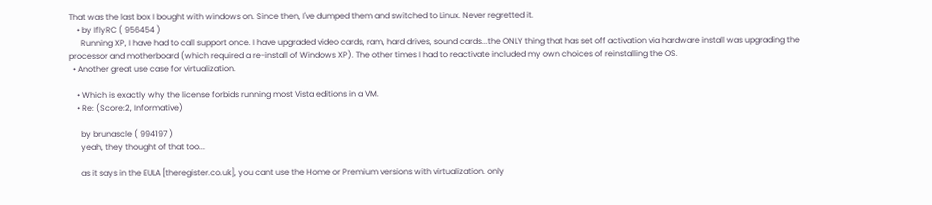That was the last box I bought with windows on. Since then, I've dumped them and switched to Linux. Never regretted it.
    • by IflyRC ( 956454 )
      Running XP, I have had to call support once. I have upgraded video cards, ram, hard drives, sound cards...the ONLY thing that has set off activation via hardware install was upgrading the processor and motherboard (which required a re-install of Windows XP). The other times I had to reactivate included my own choices of reinstalling the OS.
  • Another great use case for virtualization.

    • Which is exactly why the license forbids running most Vista editions in a VM.
    • Re: (Score:2, Informative)

      by brunascle ( 994197 )
      yeah, they thought of that too...

      as it says in the EULA [theregister.co.uk], you cant use the Home or Premium versions with virtualization. only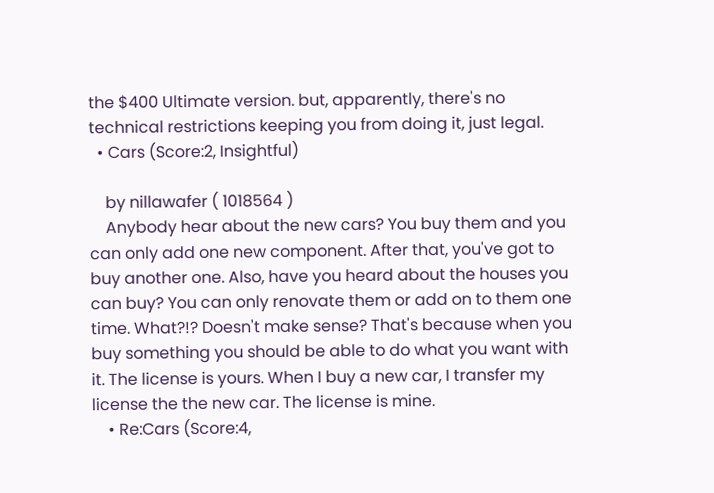the $400 Ultimate version. but, apparently, there's no technical restrictions keeping you from doing it, just legal.
  • Cars (Score:2, Insightful)

    by nillawafer ( 1018564 )
    Anybody hear about the new cars? You buy them and you can only add one new component. After that, you've got to buy another one. Also, have you heard about the houses you can buy? You can only renovate them or add on to them one time. What?!? Doesn't make sense? That's because when you buy something you should be able to do what you want with it. The license is yours. When I buy a new car, I transfer my license the the new car. The license is mine.
    • Re:Cars (Score:4,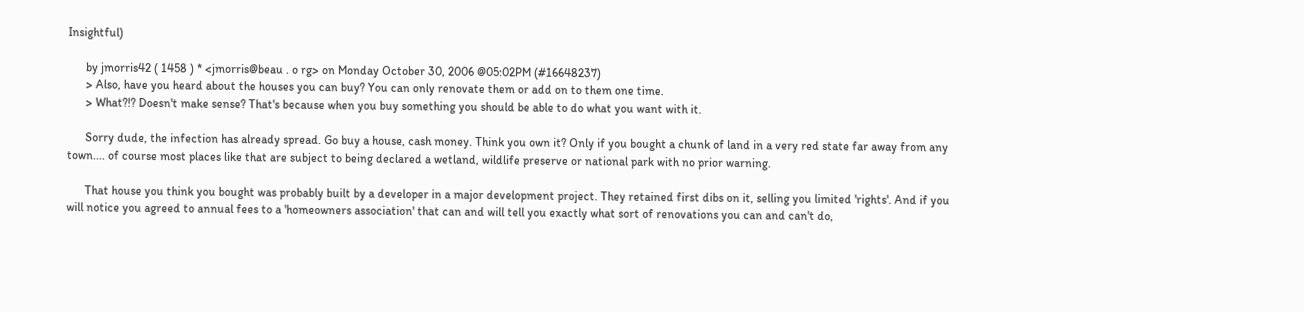Insightful)

      by jmorris42 ( 1458 ) * <jmorris@beau . o rg> on Monday October 30, 2006 @05:02PM (#16648237)
      > Also, have you heard about the houses you can buy? You can only renovate them or add on to them one time.
      > What?!? Doesn't make sense? That's because when you buy something you should be able to do what you want with it.

      Sorry dude, the infection has already spread. Go buy a house, cash money. Think you own it? Only if you bought a chunk of land in a very red state far away from any town.... of course most places like that are subject to being declared a wetland, wildlife preserve or national park with no prior warning.

      That house you think you bought was probably built by a developer in a major development project. They retained first dibs on it, selling you limited 'rights'. And if you will notice you agreed to annual fees to a 'homeowners association' that can and will tell you exactly what sort of renovations you can and can't do,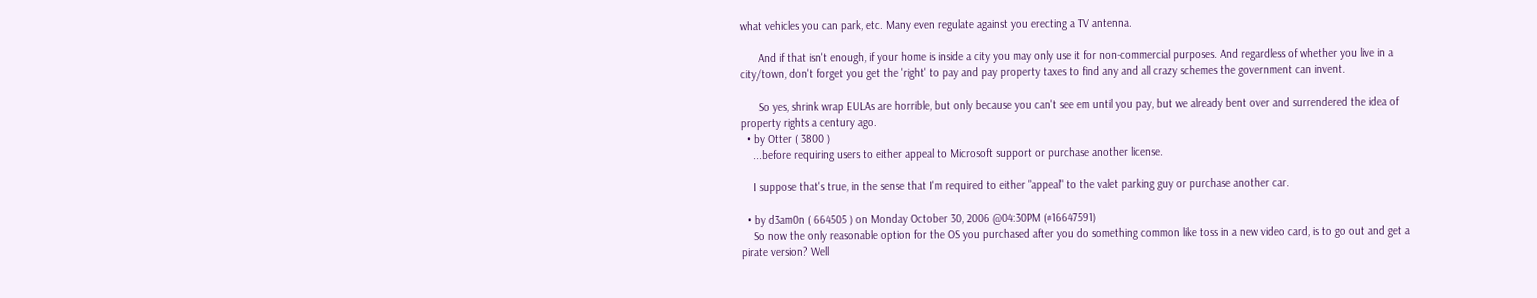what vehicles you can park, etc. Many even regulate against you erecting a TV antenna.

      And if that isn't enough, if your home is inside a city you may only use it for non-commercial purposes. And regardless of whether you live in a city/town, don't forget you get the 'right' to pay and pay property taxes to find any and all crazy schemes the government can invent.

      So yes, shrink wrap EULAs are horrible, but only because you can't see em until you pay, but we already bent over and surrendered the idea of property rights a century ago.
  • by Otter ( 3800 )
    ...before requiring users to either appeal to Microsoft support or purchase another license.

    I suppose that's true, in the sense that I'm required to either "appeal" to the valet parking guy or purchase another car.

  • by d3am0n ( 664505 ) on Monday October 30, 2006 @04:30PM (#16647591)
    So now the only reasonable option for the OS you purchased after you do something common like toss in a new video card, is to go out and get a pirate version? Well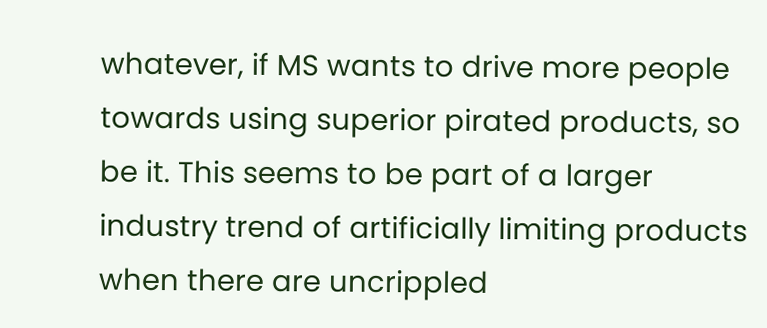whatever, if MS wants to drive more people towards using superior pirated products, so be it. This seems to be part of a larger industry trend of artificially limiting products when there are uncrippled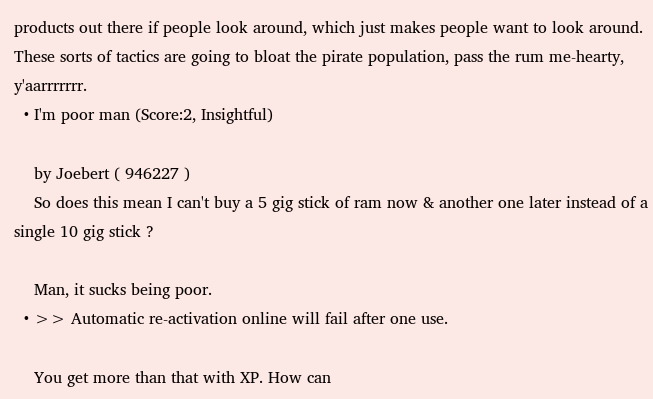products out there if people look around, which just makes people want to look around. These sorts of tactics are going to bloat the pirate population, pass the rum me-hearty, y'aarrrrrrr.
  • I'm poor man (Score:2, Insightful)

    by Joebert ( 946227 )
    So does this mean I can't buy a 5 gig stick of ram now & another one later instead of a single 10 gig stick ?

    Man, it sucks being poor.
  • >> Automatic re-activation online will fail after one use.

    You get more than that with XP. How can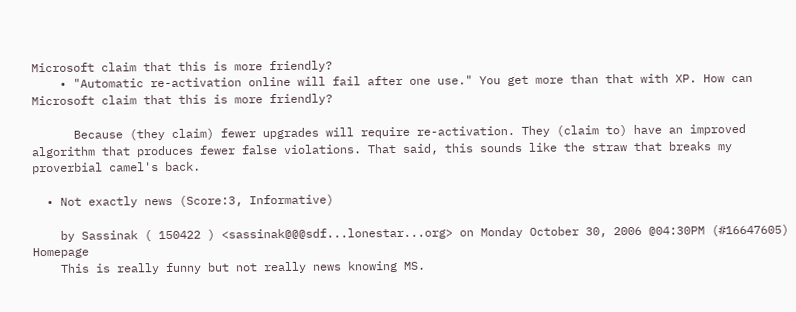Microsoft claim that this is more friendly?
    • "Automatic re-activation online will fail after one use." You get more than that with XP. How can Microsoft claim that this is more friendly?

      Because (they claim) fewer upgrades will require re-activation. They (claim to) have an improved algorithm that produces fewer false violations. That said, this sounds like the straw that breaks my proverbial camel's back.

  • Not exactly news (Score:3, Informative)

    by Sassinak ( 150422 ) <sassinak@@@sdf...lonestar...org> on Monday October 30, 2006 @04:30PM (#16647605) Homepage
    This is really funny but not really news knowing MS.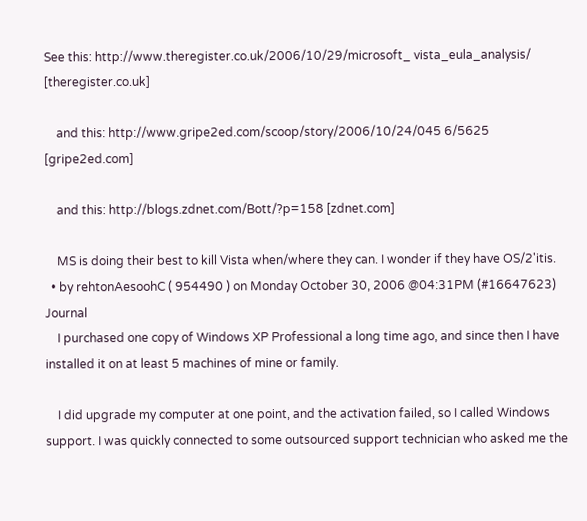See this: http://www.theregister.co.uk/2006/10/29/microsoft_ vista_eula_analysis/ [theregister.co.uk]

    and this: http://www.gripe2ed.com/scoop/story/2006/10/24/045 6/5625 [gripe2ed.com]

    and this: http://blogs.zdnet.com/Bott/?p=158 [zdnet.com]

    MS is doing their best to kill Vista when/where they can. I wonder if they have OS/2'itis.
  • by rehtonAesoohC ( 954490 ) on Monday October 30, 2006 @04:31PM (#16647623) Journal
    I purchased one copy of Windows XP Professional a long time ago, and since then I have installed it on at least 5 machines of mine or family.

    I did upgrade my computer at one point, and the activation failed, so I called Windows support. I was quickly connected to some outsourced support technician who asked me the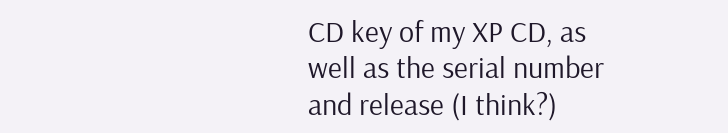CD key of my XP CD, as well as the serial number and release (I think?)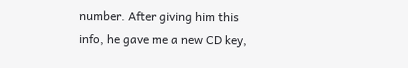number. After giving him this info, he gave me a new CD key,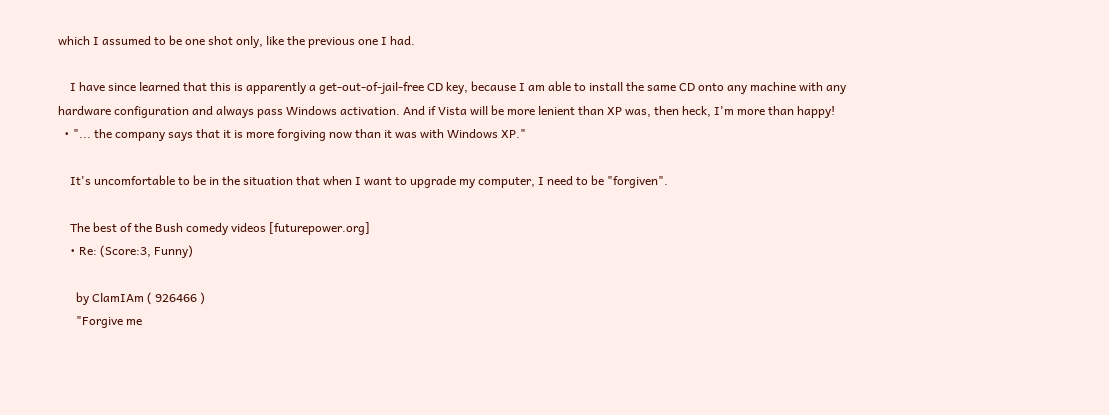which I assumed to be one shot only, like the previous one I had.

    I have since learned that this is apparently a get-out-of-jail-free CD key, because I am able to install the same CD onto any machine with any hardware configuration and always pass Windows activation. And if Vista will be more lenient than XP was, then heck, I'm more than happy!
  • "... the company says that it is more forgiving now than it was with Windows XP."

    It's uncomfortable to be in the situation that when I want to upgrade my computer, I need to be "forgiven".

    The best of the Bush comedy videos [futurepower.org]
    • Re: (Score:3, Funny)

      by ClamIAm ( 926466 )
      "Forgive me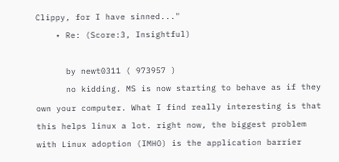Clippy, for I have sinned..."
    • Re: (Score:3, Insightful)

      by newt0311 ( 973957 )
      no kidding. MS is now starting to behave as if they own your computer. What I find really interesting is that this helps linux a lot. right now, the biggest problem with Linux adoption (IMHO) is the application barrier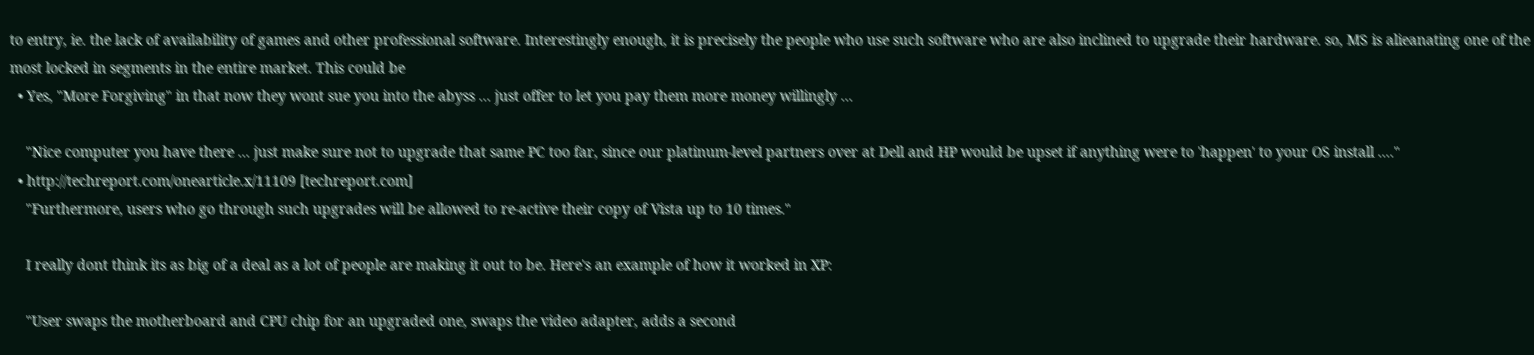to entry, ie. the lack of availability of games and other professional software. Interestingly enough, it is precisely the people who use such software who are also inclined to upgrade their hardware. so, MS is alieanating one of the most locked in segments in the entire market. This could be
  • Yes, "More Forgiving" in that now they wont sue you into the abyss ... just offer to let you pay them more money willingly ...

    "Nice computer you have there ... just make sure not to upgrade that same PC too far, since our platinum-level partners over at Dell and HP would be upset if anything were to 'happen' to your OS install ...."
  • http://techreport.com/onearticle.x/11109 [techreport.com]
    "Furthermore, users who go through such upgrades will be allowed to re-active their copy of Vista up to 10 times."

    I really dont think its as big of a deal as a lot of people are making it out to be. Here's an example of how it worked in XP:

    "User swaps the motherboard and CPU chip for an upgraded one, swaps the video adapter, adds a second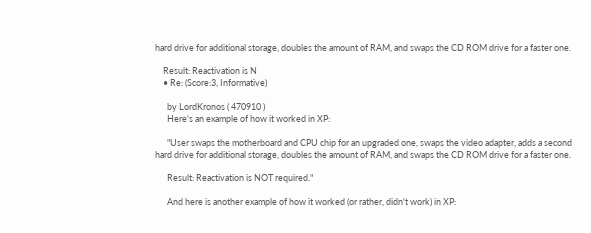hard drive for additional storage, doubles the amount of RAM, and swaps the CD ROM drive for a faster one.

    Result: Reactivation is N
    • Re: (Score:3, Informative)

      by LordKronos ( 470910 )
      Here's an example of how it worked in XP:

      "User swaps the motherboard and CPU chip for an upgraded one, swaps the video adapter, adds a second hard drive for additional storage, doubles the amount of RAM, and swaps the CD ROM drive for a faster one.

      Result: Reactivation is NOT required."

      And here is another example of how it worked (or rather, didn't work) in XP: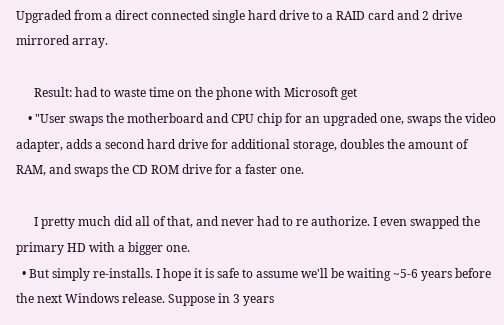Upgraded from a direct connected single hard drive to a RAID card and 2 drive mirrored array.

      Result: had to waste time on the phone with Microsoft get
    • "User swaps the motherboard and CPU chip for an upgraded one, swaps the video adapter, adds a second hard drive for additional storage, doubles the amount of RAM, and swaps the CD ROM drive for a faster one.

      I pretty much did all of that, and never had to re authorize. I even swapped the primary HD with a bigger one.
  • But simply re-installs. I hope it is safe to assume we'll be waiting ~5-6 years before the next Windows release. Suppose in 3 years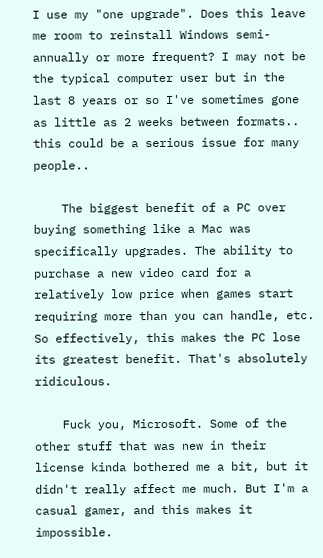I use my "one upgrade". Does this leave me room to reinstall Windows semi-annually or more frequent? I may not be the typical computer user but in the last 8 years or so I've sometimes gone as little as 2 weeks between formats.. this could be a serious issue for many people..

    The biggest benefit of a PC over buying something like a Mac was specifically upgrades. The ability to purchase a new video card for a relatively low price when games start requiring more than you can handle, etc. So effectively, this makes the PC lose its greatest benefit. That's absolutely ridiculous.

    Fuck you, Microsoft. Some of the other stuff that was new in their license kinda bothered me a bit, but it didn't really affect me much. But I'm a casual gamer, and this makes it impossible.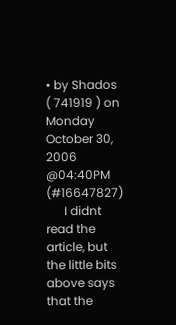• by Shados ( 741919 ) on Monday October 30, 2006 @04:40PM (#16647827)
      I didnt read the article, but the little bits above says that the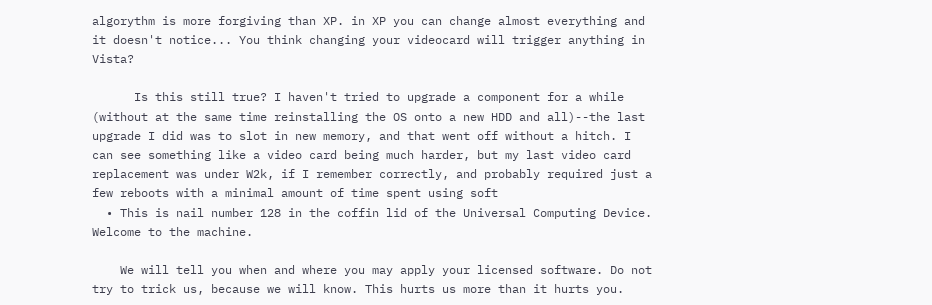algorythm is more forgiving than XP. in XP you can change almost everything and it doesn't notice... You think changing your videocard will trigger anything in Vista?

      Is this still true? I haven't tried to upgrade a component for a while (without at the same time reinstalling the OS onto a new HDD and all)--the last upgrade I did was to slot in new memory, and that went off without a hitch. I can see something like a video card being much harder, but my last video card replacement was under W2k, if I remember correctly, and probably required just a few reboots with a minimal amount of time spent using soft
  • This is nail number 128 in the coffin lid of the Universal Computing Device. Welcome to the machine.

    We will tell you when and where you may apply your licensed software. Do not try to trick us, because we will know. This hurts us more than it hurts you.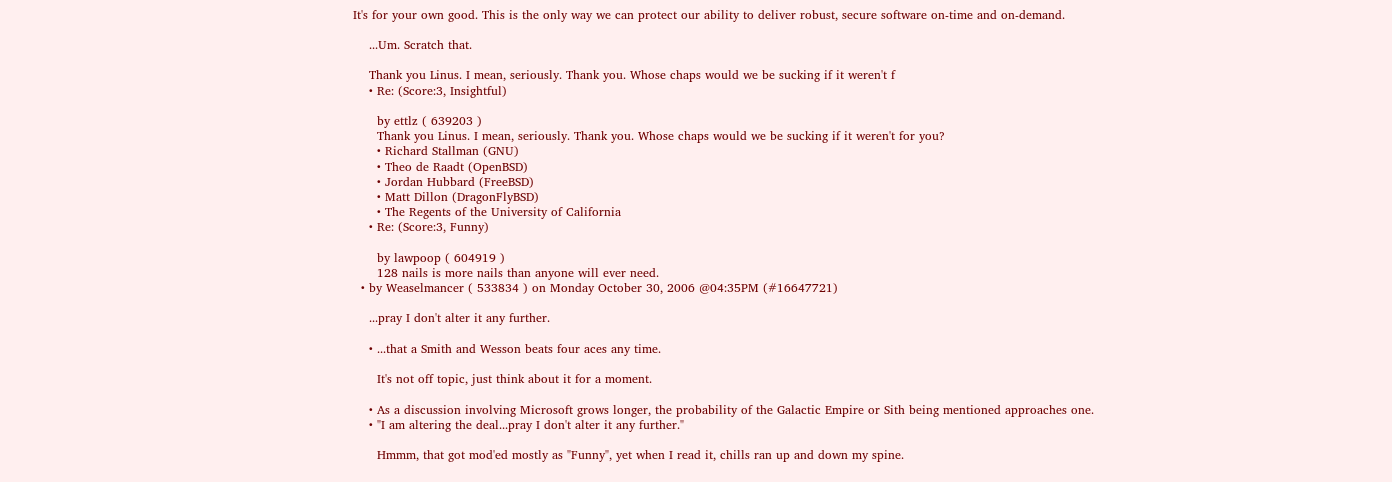It's for your own good. This is the only way we can protect our ability to deliver robust, secure software on-time and on-demand.

    ...Um. Scratch that.

    Thank you Linus. I mean, seriously. Thank you. Whose chaps would we be sucking if it weren't f
    • Re: (Score:3, Insightful)

      by ettlz ( 639203 )
      Thank you Linus. I mean, seriously. Thank you. Whose chaps would we be sucking if it weren't for you?
      • Richard Stallman (GNU)
      • Theo de Raadt (OpenBSD)
      • Jordan Hubbard (FreeBSD)
      • Matt Dillon (DragonFlyBSD)
      • The Regents of the University of California
    • Re: (Score:3, Funny)

      by lawpoop ( 604919 )
      128 nails is more nails than anyone will ever need.
  • by Weaselmancer ( 533834 ) on Monday October 30, 2006 @04:35PM (#16647721)

    ...pray I don't alter it any further.

    • ...that a Smith and Wesson beats four aces any time.

      It's not off topic, just think about it for a moment.

    • As a discussion involving Microsoft grows longer, the probability of the Galactic Empire or Sith being mentioned approaches one.
    • "I am altering the deal...pray I don't alter it any further."

      Hmmm, that got mod'ed mostly as "Funny", yet when I read it, chills ran up and down my spine.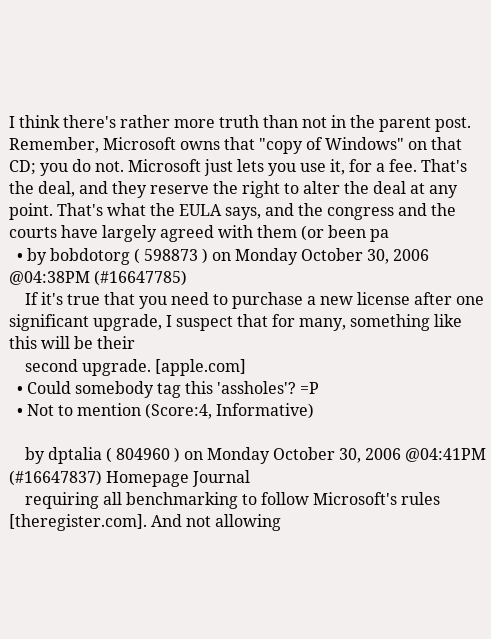I think there's rather more truth than not in the parent post. Remember, Microsoft owns that "copy of Windows" on that CD; you do not. Microsoft just lets you use it, for a fee. That's the deal, and they reserve the right to alter the deal at any point. That's what the EULA says, and the congress and the courts have largely agreed with them (or been pa
  • by bobdotorg ( 598873 ) on Monday October 30, 2006 @04:38PM (#16647785)
    If it's true that you need to purchase a new license after one significant upgrade, I suspect that for many, something like this will be their
    second upgrade. [apple.com]
  • Could somebody tag this 'assholes'? =P
  • Not to mention (Score:4, Informative)

    by dptalia ( 804960 ) on Monday October 30, 2006 @04:41PM (#16647837) Homepage Journal
    requiring all benchmarking to follow Microsoft's rules [theregister.com]. And not allowing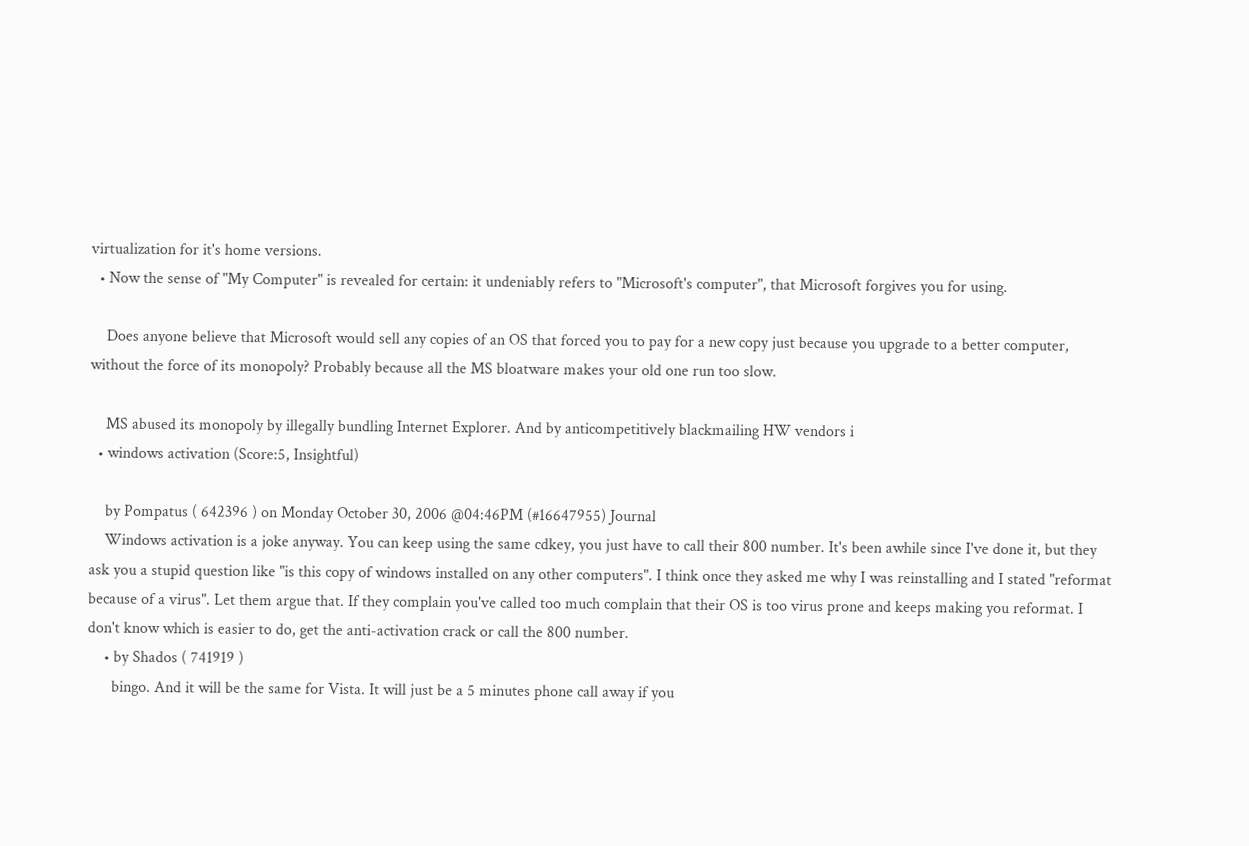virtualization for it's home versions.
  • Now the sense of "My Computer" is revealed for certain: it undeniably refers to "Microsoft's computer", that Microsoft forgives you for using.

    Does anyone believe that Microsoft would sell any copies of an OS that forced you to pay for a new copy just because you upgrade to a better computer, without the force of its monopoly? Probably because all the MS bloatware makes your old one run too slow.

    MS abused its monopoly by illegally bundling Internet Explorer. And by anticompetitively blackmailing HW vendors i
  • windows activation (Score:5, Insightful)

    by Pompatus ( 642396 ) on Monday October 30, 2006 @04:46PM (#16647955) Journal
    Windows activation is a joke anyway. You can keep using the same cdkey, you just have to call their 800 number. It's been awhile since I've done it, but they ask you a stupid question like "is this copy of windows installed on any other computers". I think once they asked me why I was reinstalling and I stated "reformat because of a virus". Let them argue that. If they complain you've called too much complain that their OS is too virus prone and keeps making you reformat. I don't know which is easier to do, get the anti-activation crack or call the 800 number.
    • by Shados ( 741919 )
      bingo. And it will be the same for Vista. It will just be a 5 minutes phone call away if you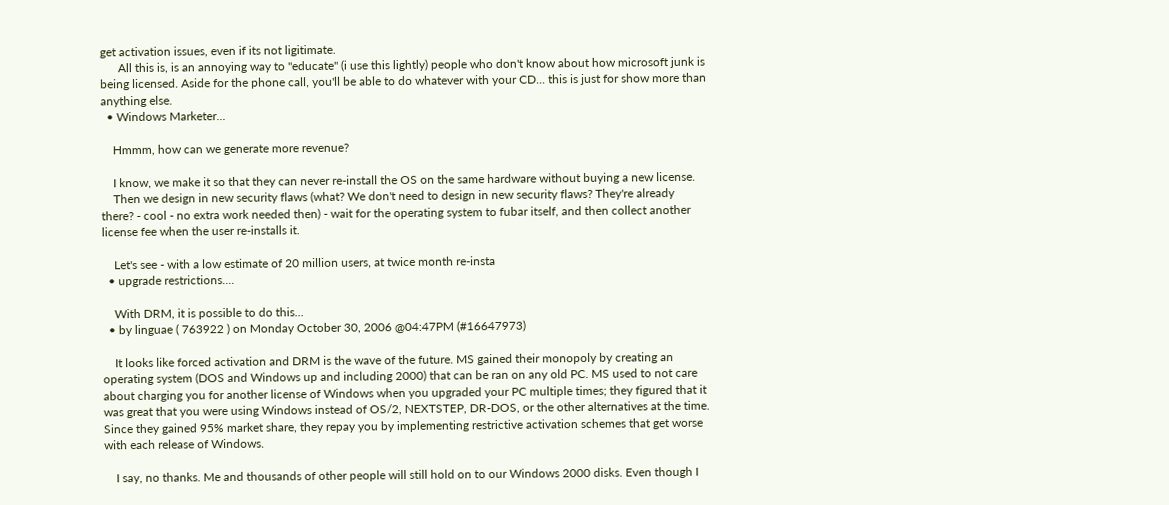get activation issues, even if its not ligitimate.
      All this is, is an annoying way to "educate" (i use this lightly) people who don't know about how microsoft junk is being licensed. Aside for the phone call, you'll be able to do whatever with your CD... this is just for show more than anything else.
  • Windows Marketer...

    Hmmm, how can we generate more revenue?

    I know, we make it so that they can never re-install the OS on the same hardware without buying a new license.
    Then we design in new security flaws (what? We don't need to design in new security flaws? They're already there? - cool - no extra work needed then) - wait for the operating system to fubar itself, and then collect another license fee when the user re-installs it.

    Let's see - with a low estimate of 20 million users, at twice month re-insta
  • upgrade restrictions....

    With DRM, it is possible to do this...
  • by linguae ( 763922 ) on Monday October 30, 2006 @04:47PM (#16647973)

    It looks like forced activation and DRM is the wave of the future. MS gained their monopoly by creating an operating system (DOS and Windows up and including 2000) that can be ran on any old PC. MS used to not care about charging you for another license of Windows when you upgraded your PC multiple times; they figured that it was great that you were using Windows instead of OS/2, NEXTSTEP, DR-DOS, or the other alternatives at the time. Since they gained 95% market share, they repay you by implementing restrictive activation schemes that get worse with each release of Windows.

    I say, no thanks. Me and thousands of other people will still hold on to our Windows 2000 disks. Even though I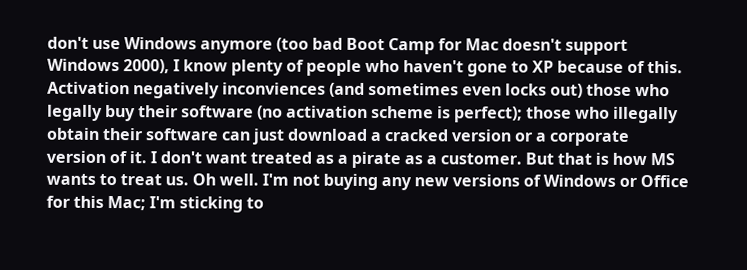don't use Windows anymore (too bad Boot Camp for Mac doesn't support Windows 2000), I know plenty of people who haven't gone to XP because of this. Activation negatively inconviences (and sometimes even locks out) those who legally buy their software (no activation scheme is perfect); those who illegally obtain their software can just download a cracked version or a corporate version of it. I don't want treated as a pirate as a customer. But that is how MS wants to treat us. Oh well. I'm not buying any new versions of Windows or Office for this Mac; I'm sticking to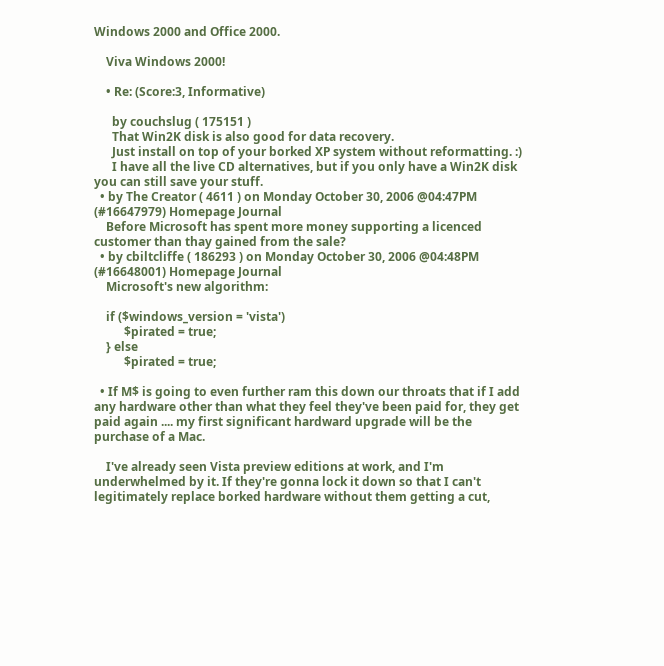Windows 2000 and Office 2000.

    Viva Windows 2000!

    • Re: (Score:3, Informative)

      by couchslug ( 175151 )
      That Win2K disk is also good for data recovery.
      Just install on top of your borked XP system without reformatting. :)
      I have all the live CD alternatives, but if you only have a Win2K disk you can still save your stuff.
  • by The Creator ( 4611 ) on Monday October 30, 2006 @04:47PM (#16647979) Homepage Journal
    Before Microsoft has spent more money supporting a licenced customer than thay gained from the sale?
  • by cbiltcliffe ( 186293 ) on Monday October 30, 2006 @04:48PM (#16648001) Homepage Journal
    Microsoft's new algorithm:

    if ($windows_version = 'vista')
          $pirated = true;
    } else
          $pirated = true;

  • If M$ is going to even further ram this down our throats that if I add any hardware other than what they feel they've been paid for, they get paid again .... my first significant hardward upgrade will be the purchase of a Mac.

    I've already seen Vista preview editions at work, and I'm underwhelmed by it. If they're gonna lock it down so that I can't legitimately replace borked hardware without them getting a cut,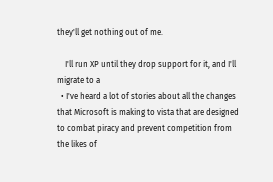they'll get nothing out of me.

    I'll run XP until they drop support for it, and I'll migrate to a
  • I've heard a lot of stories about all the changes that Microsoft is making to vista that are designed to combat piracy and prevent competition from the likes of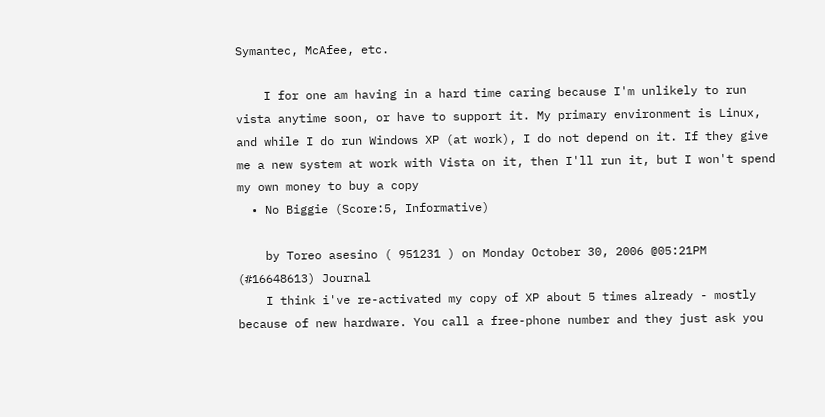Symantec, McAfee, etc.

    I for one am having in a hard time caring because I'm unlikely to run vista anytime soon, or have to support it. My primary environment is Linux, and while I do run Windows XP (at work), I do not depend on it. If they give me a new system at work with Vista on it, then I'll run it, but I won't spend my own money to buy a copy
  • No Biggie (Score:5, Informative)

    by Toreo asesino ( 951231 ) on Monday October 30, 2006 @05:21PM (#16648613) Journal
    I think i've re-activated my copy of XP about 5 times already - mostly because of new hardware. You call a free-phone number and they just ask you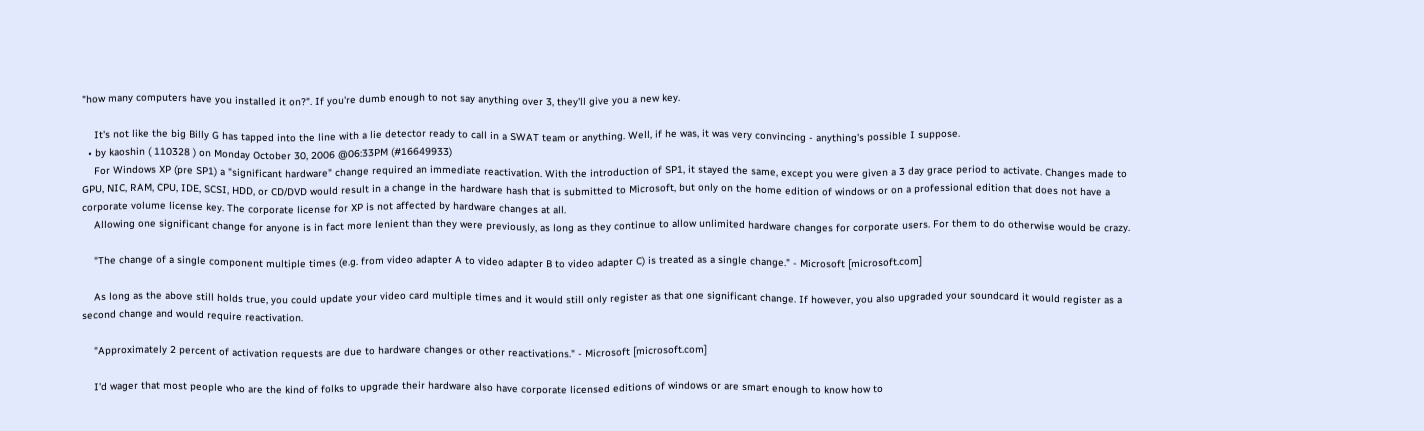"how many computers have you installed it on?". If you're dumb enough to not say anything over 3, they'll give you a new key.

    It's not like the big Billy G has tapped into the line with a lie detector ready to call in a SWAT team or anything. Well, if he was, it was very convincing - anything's possible I suppose.
  • by kaoshin ( 110328 ) on Monday October 30, 2006 @06:33PM (#16649933)
    For Windows XP (pre SP1) a "significant hardware" change required an immediate reactivation. With the introduction of SP1, it stayed the same, except you were given a 3 day grace period to activate. Changes made to GPU, NIC, RAM, CPU, IDE, SCSI, HDD, or CD/DVD would result in a change in the hardware hash that is submitted to Microsoft, but only on the home edition of windows or on a professional edition that does not have a corporate volume license key. The corporate license for XP is not affected by hardware changes at all.
    Allowing one significant change for anyone is in fact more lenient than they were previously, as long as they continue to allow unlimited hardware changes for corporate users. For them to do otherwise would be crazy.

    "The change of a single component multiple times (e.g. from video adapter A to video adapter B to video adapter C) is treated as a single change." - Microsoft [microsoft.com]

    As long as the above still holds true, you could update your video card multiple times and it would still only register as that one significant change. If however, you also upgraded your soundcard it would register as a second change and would require reactivation.

    "Approximately 2 percent of activation requests are due to hardware changes or other reactivations." - Microsoft [microsoft.com]

    I'd wager that most people who are the kind of folks to upgrade their hardware also have corporate licensed editions of windows or are smart enough to know how to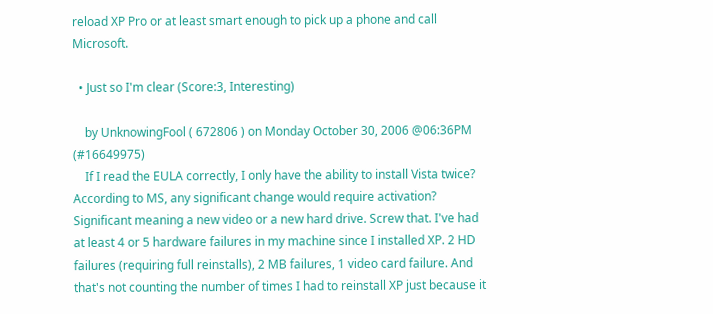reload XP Pro or at least smart enough to pick up a phone and call Microsoft.

  • Just so I'm clear (Score:3, Interesting)

    by UnknowingFool ( 672806 ) on Monday October 30, 2006 @06:36PM (#16649975)
    If I read the EULA correctly, I only have the ability to install Vista twice? According to MS, any significant change would require activation? Significant meaning a new video or a new hard drive. Screw that. I've had at least 4 or 5 hardware failures in my machine since I installed XP. 2 HD failures (requiring full reinstalls), 2 MB failures, 1 video card failure. And that's not counting the number of times I had to reinstall XP just because it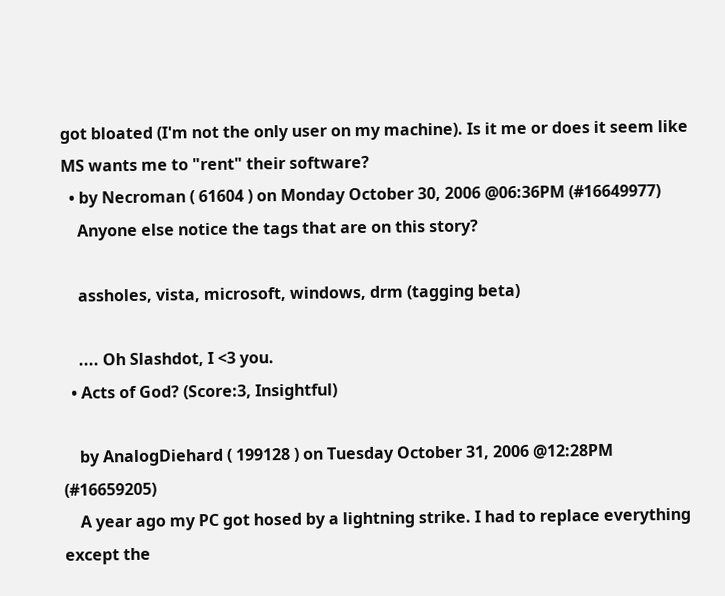got bloated (I'm not the only user on my machine). Is it me or does it seem like MS wants me to "rent" their software?
  • by Necroman ( 61604 ) on Monday October 30, 2006 @06:36PM (#16649977)
    Anyone else notice the tags that are on this story?

    assholes, vista, microsoft, windows, drm (tagging beta)

    .... Oh Slashdot, I <3 you.
  • Acts of God? (Score:3, Insightful)

    by AnalogDiehard ( 199128 ) on Tuesday October 31, 2006 @12:28PM (#16659205)
    A year ago my PC got hosed by a lightning strike. I had to replace everything except the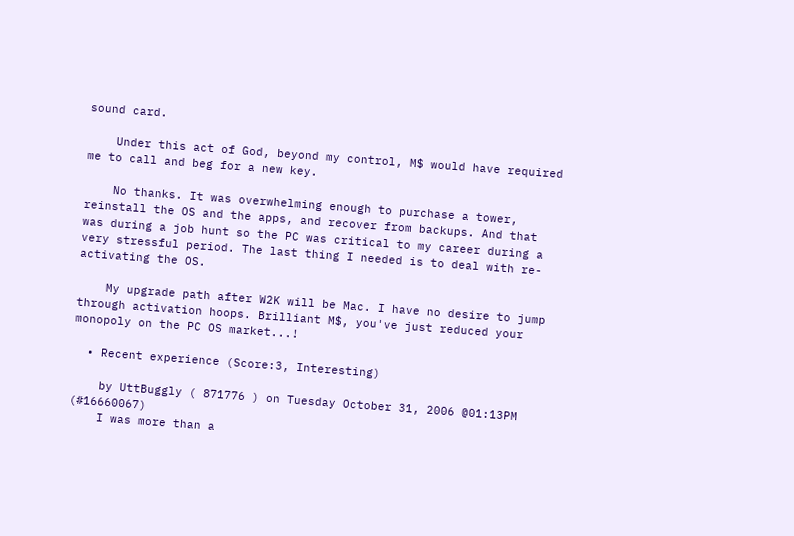sound card.

    Under this act of God, beyond my control, M$ would have required me to call and beg for a new key.

    No thanks. It was overwhelming enough to purchase a tower, reinstall the OS and the apps, and recover from backups. And that was during a job hunt so the PC was critical to my career during a very stressful period. The last thing I needed is to deal with re-activating the OS.

    My upgrade path after W2K will be Mac. I have no desire to jump through activation hoops. Brilliant M$, you've just reduced your monopoly on the PC OS market...!

  • Recent experience (Score:3, Interesting)

    by UttBuggly ( 871776 ) on Tuesday October 31, 2006 @01:13PM (#16660067)
    I was more than a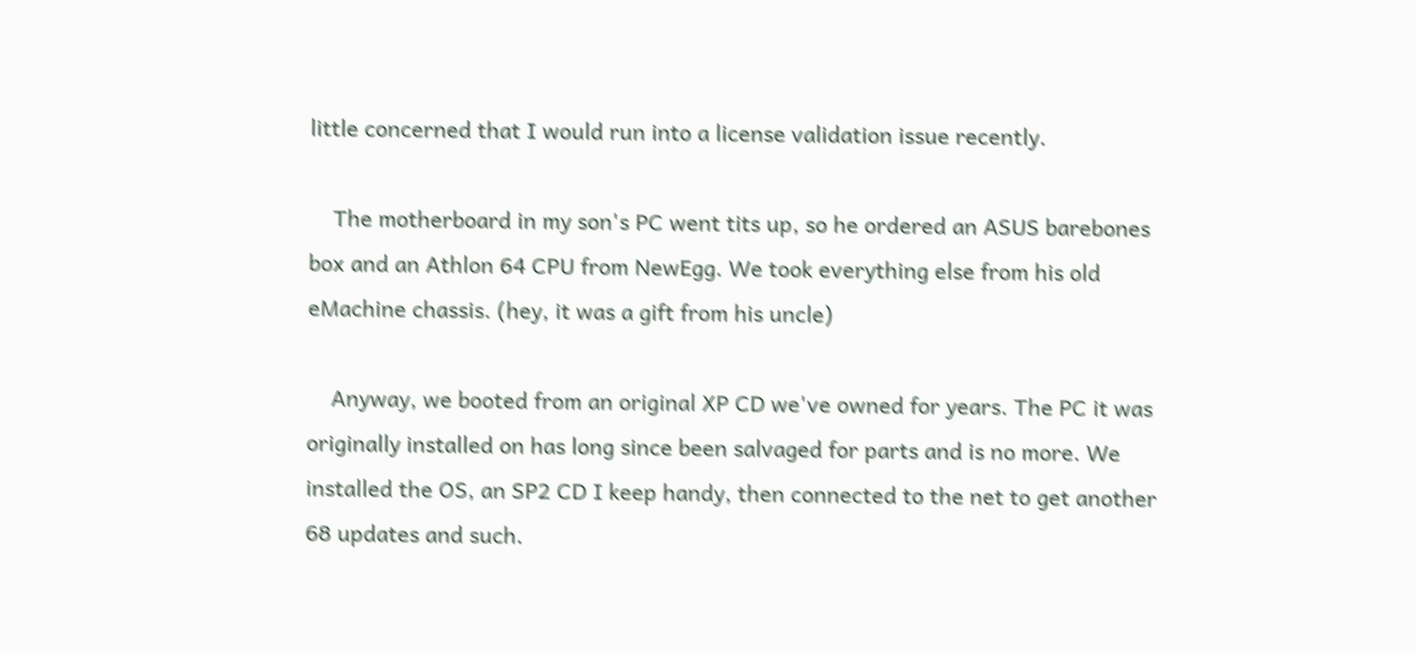little concerned that I would run into a license validation issue recently.

    The motherboard in my son's PC went tits up, so he ordered an ASUS barebones box and an Athlon 64 CPU from NewEgg. We took everything else from his old eMachine chassis. (hey, it was a gift from his uncle)

    Anyway, we booted from an original XP CD we've owned for years. The PC it was originally installed on has long since been salvaged for parts and is no more. We installed the OS, an SP2 CD I keep handy, then connected to the net to get another 68 updates and such.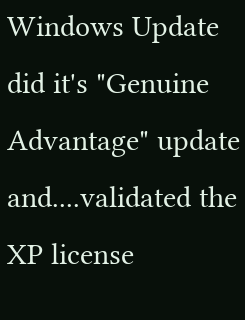Windows Update did it's "Genuine Advantage" update and....validated the XP license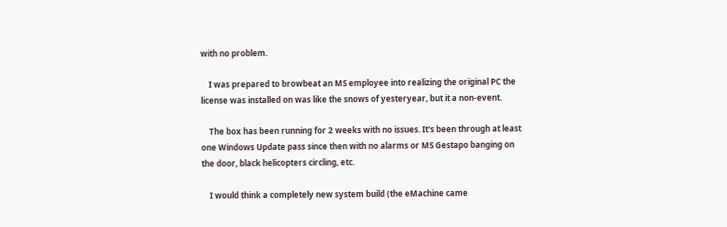with no problem.

    I was prepared to browbeat an MS employee into realizing the original PC the license was installed on was like the snows of yesteryear, but it a non-event.

    The box has been running for 2 weeks with no issues. It's been through at least one Windows Update pass since then with no alarms or MS Gestapo banging on the door, black helicopters circling, etc.

    I would think a completely new system build (the eMachine came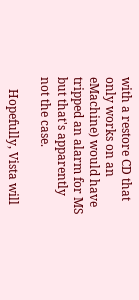with a restore CD that only works on an eMachine) would have tripped an alarm for MS but that's apparently not the case.

    Hopefully, Vista will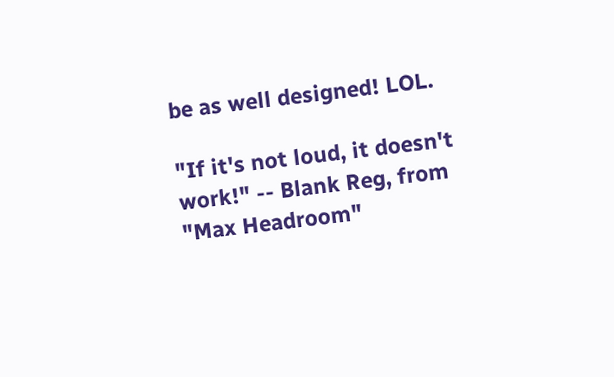be as well designed! LOL.

"If it's not loud, it doesn't work!" -- Blank Reg, from "Max Headroom"